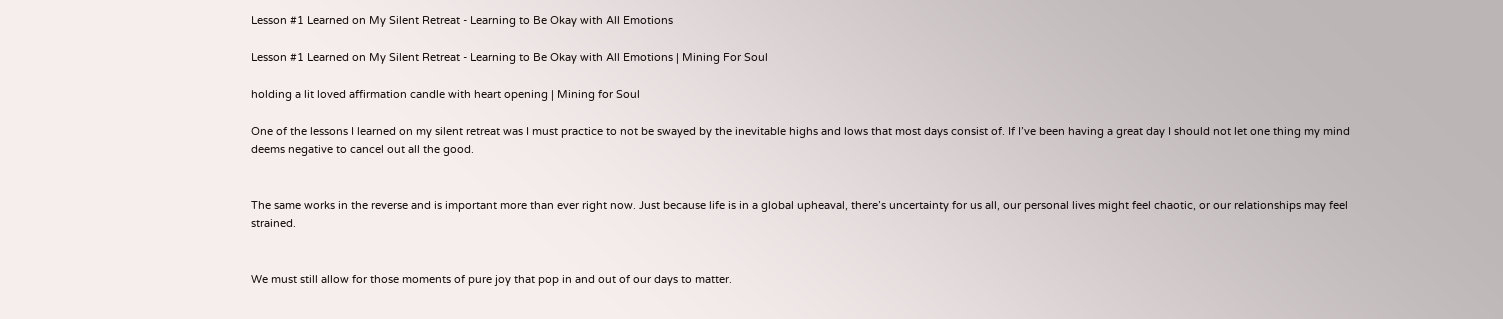Lesson #1 Learned on My Silent Retreat - Learning to Be Okay with All Emotions

Lesson #1 Learned on My Silent Retreat - Learning to Be Okay with All Emotions | Mining For Soul

holding a lit loved affirmation candle with heart opening | Mining for Soul

One of the lessons I learned on my silent retreat was I must practice to not be swayed by the inevitable highs and lows that most days consist of. If I’ve been having a great day I should not let one thing my mind deems negative to cancel out all the good.


The same works in the reverse and is important more than ever right now. Just because life is in a global upheaval, there’s uncertainty for us all, our personal lives might feel chaotic, or our relationships may feel strained.


We must still allow for those moments of pure joy that pop in and out of our days to matter.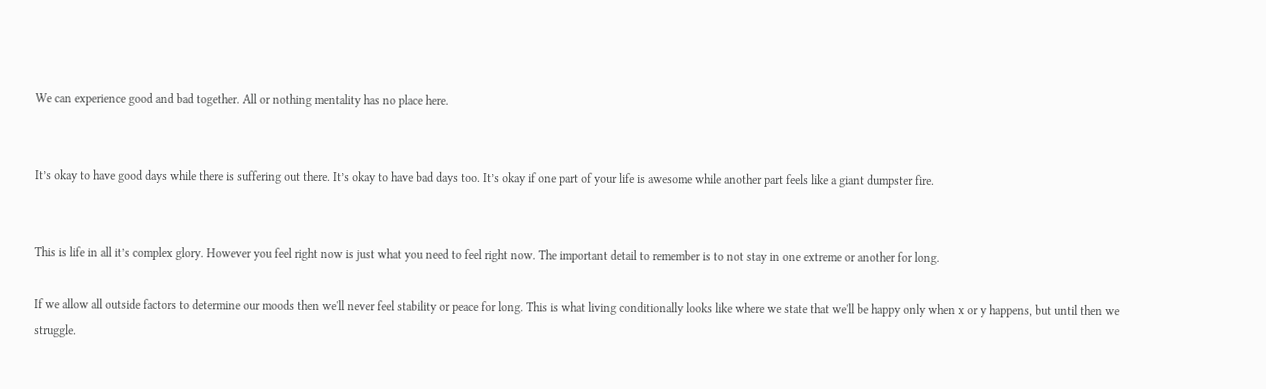We can experience good and bad together. All or nothing mentality has no place here.


It’s okay to have good days while there is suffering out there. It’s okay to have bad days too. It’s okay if one part of your life is awesome while another part feels like a giant dumpster fire.


This is life in all it’s complex glory. However you feel right now is just what you need to feel right now. The important detail to remember is to not stay in one extreme or another for long.

If we allow all outside factors to determine our moods then we'll never feel stability or peace for long. This is what living conditionally looks like where we state that we'll be happy only when x or y happens, but until then we struggle.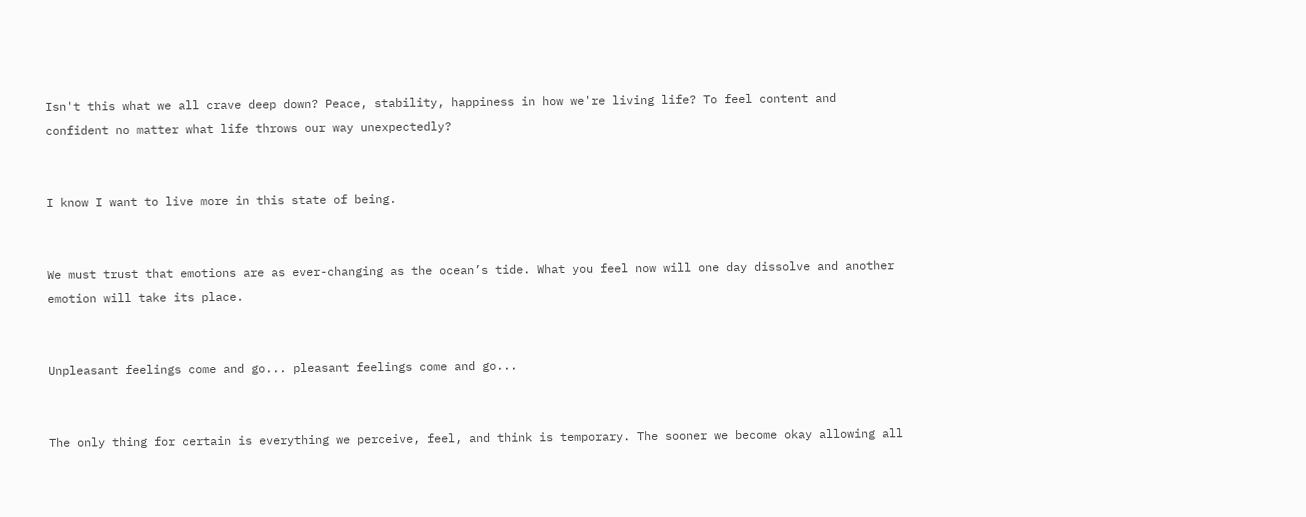Isn't this what we all crave deep down? Peace, stability, happiness in how we're living life? To feel content and confident no matter what life throws our way unexpectedly?


I know I want to live more in this state of being.


We must trust that emotions are as ever-changing as the ocean’s tide. What you feel now will one day dissolve and another emotion will take its place.


Unpleasant feelings come and go... pleasant feelings come and go...


The only thing for certain is everything we perceive, feel, and think is temporary. The sooner we become okay allowing all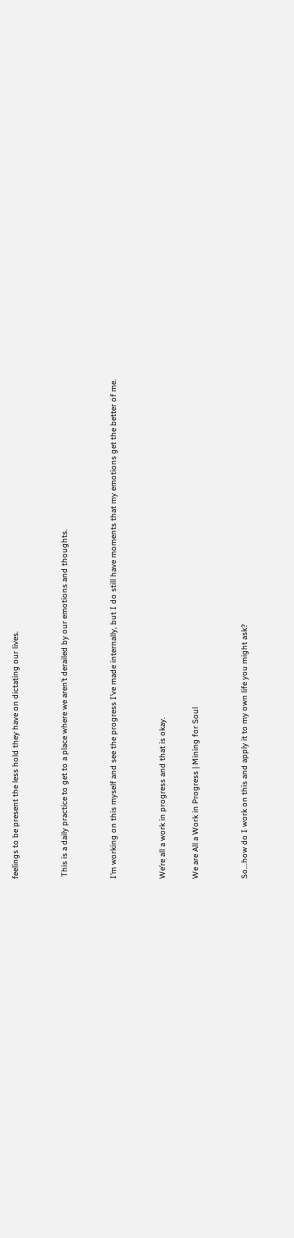feelings to be present the less hold they have on dictating our lives.


 This is a daily practice to get to a place where we aren’t derailed by our emotions and thoughts.


I’m working on this myself and see the progress I’ve made internally, but I do still have moments that my emotions get the better of me.


We’re all a work in progress and that is okay.

We are All a Work in Progress | Mining for Soul


So...how do I work on this and apply it to my own life you might ask?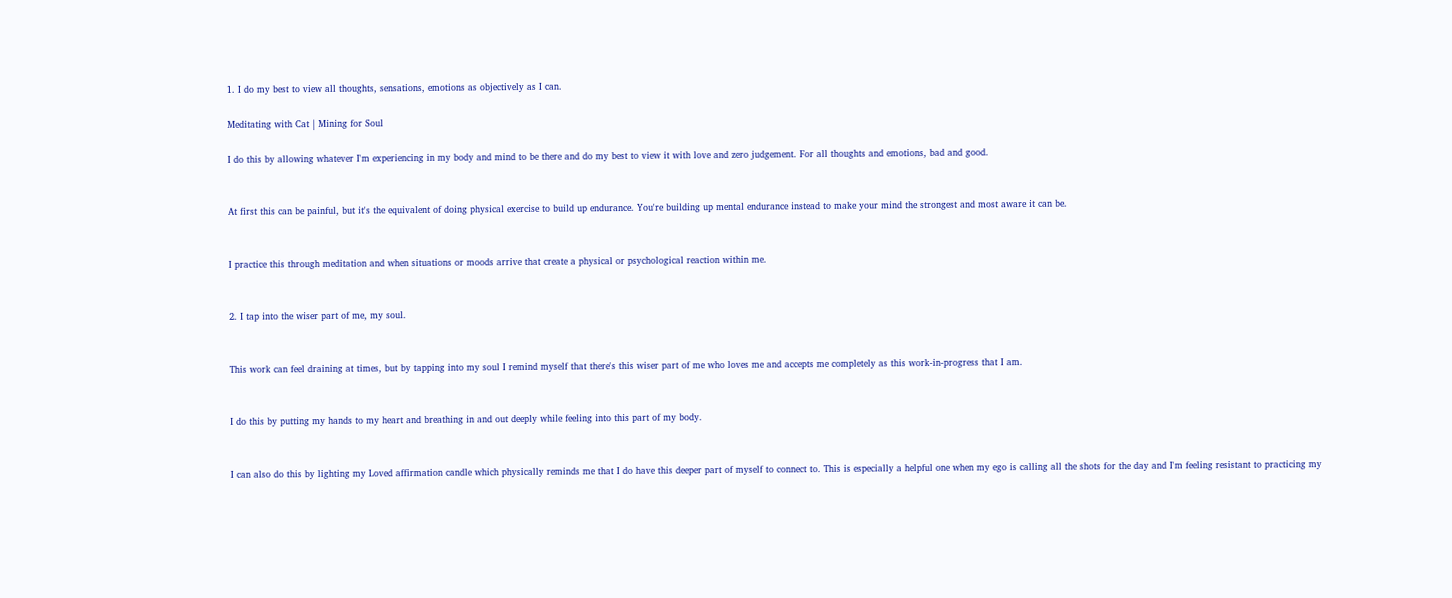1. I do my best to view all thoughts, sensations, emotions as objectively as I can.

Meditating with Cat | Mining for Soul

I do this by allowing whatever I'm experiencing in my body and mind to be there and do my best to view it with love and zero judgement. For all thoughts and emotions, bad and good.


At first this can be painful, but it's the equivalent of doing physical exercise to build up endurance. You're building up mental endurance instead to make your mind the strongest and most aware it can be.


I practice this through meditation and when situations or moods arrive that create a physical or psychological reaction within me.


2. I tap into the wiser part of me, my soul.


This work can feel draining at times, but by tapping into my soul I remind myself that there's this wiser part of me who loves me and accepts me completely as this work-in-progress that I am.


I do this by putting my hands to my heart and breathing in and out deeply while feeling into this part of my body.


I can also do this by lighting my Loved affirmation candle which physically reminds me that I do have this deeper part of myself to connect to. This is especially a helpful one when my ego is calling all the shots for the day and I'm feeling resistant to practicing my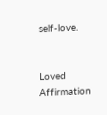self-love.


Loved Affirmation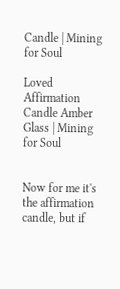Candle | Mining for Soul

Loved Affirmation Candle Amber Glass | Mining for Soul


Now for me it's the affirmation candle, but if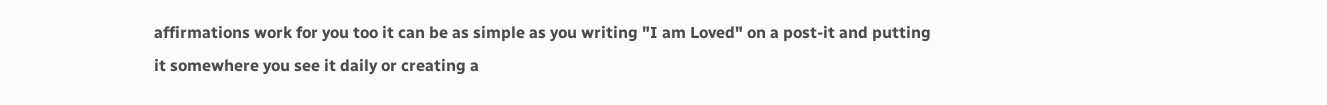affirmations work for you too it can be as simple as you writing "I am Loved" on a post-it and putting it somewhere you see it daily or creating a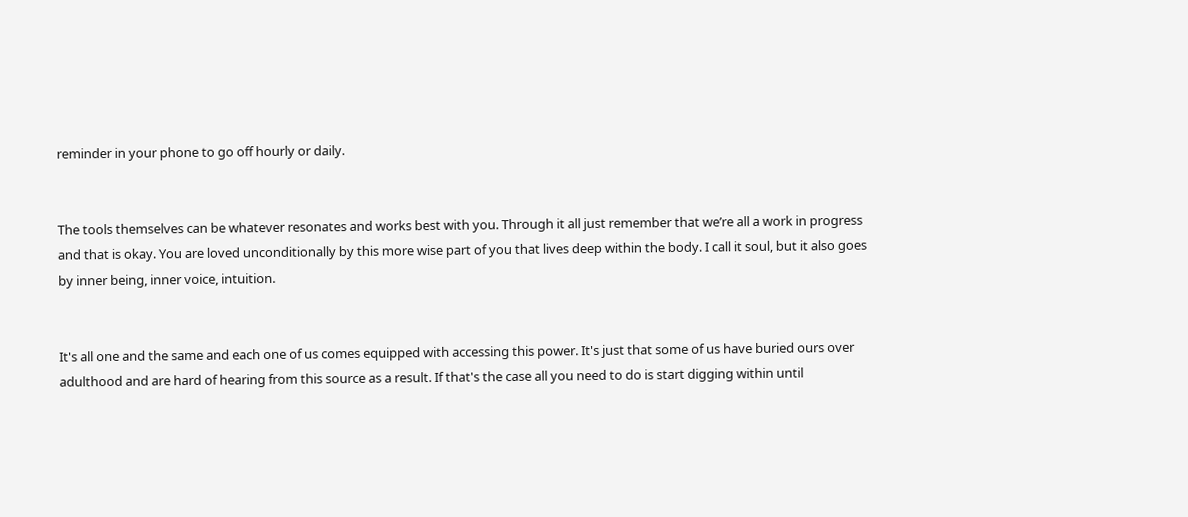reminder in your phone to go off hourly or daily.


The tools themselves can be whatever resonates and works best with you. Through it all just remember that we’re all a work in progress and that is okay. You are loved unconditionally by this more wise part of you that lives deep within the body. I call it soul, but it also goes by inner being, inner voice, intuition.


It's all one and the same and each one of us comes equipped with accessing this power. It's just that some of us have buried ours over adulthood and are hard of hearing from this source as a result. If that's the case all you need to do is start digging within until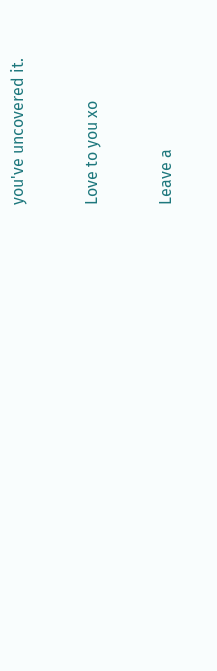you've uncovered it.


Love to you xo


Leave a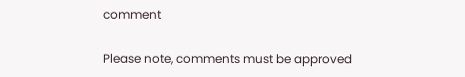comment

Please note, comments must be approved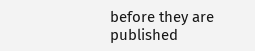before they are published